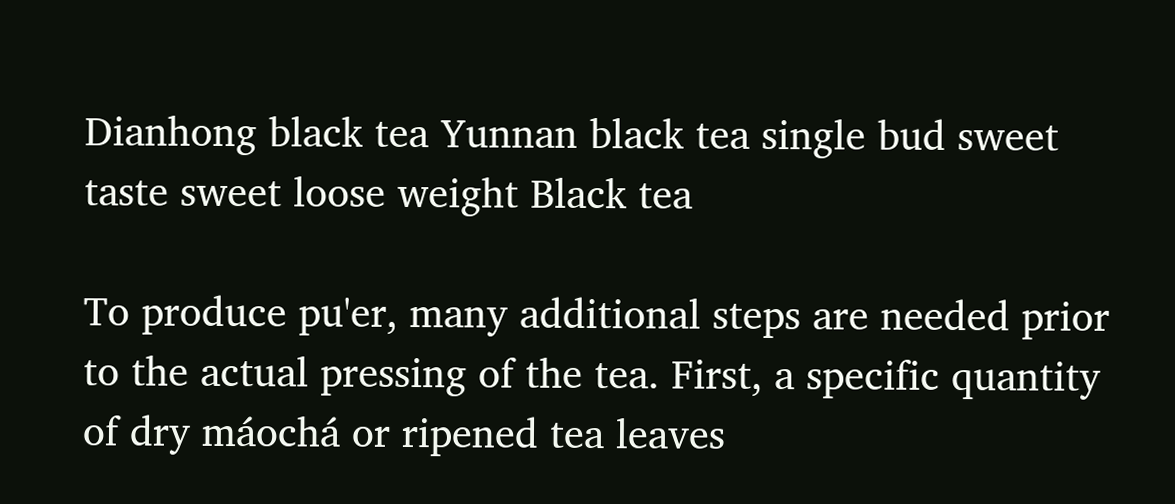Dianhong black tea Yunnan black tea single bud sweet taste sweet loose weight Black tea

To produce pu'er, many additional steps are needed prior to the actual pressing of the tea. First, a specific quantity of dry máochá or ripened tea leaves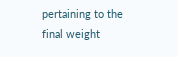pertaining to the final weight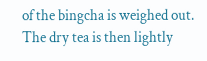of the bingcha is weighed out. The dry tea is then lightly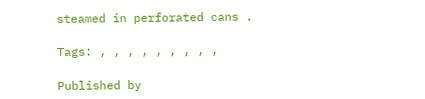steamed in perforated cans .

Tags: , , , , , , , , ,

Published by